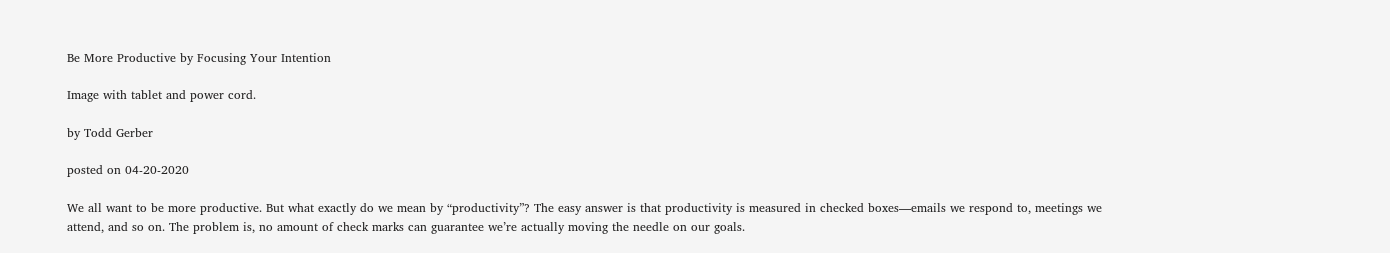Be More Productive by Focusing Your Intention

Image with tablet and power cord.

by Todd Gerber

posted on 04-20-2020

We all want to be more productive. But what exactly do we mean by “productivity”? The easy answer is that productivity is measured in checked boxes—emails we respond to, meetings we attend, and so on. The problem is, no amount of check marks can guarantee we’re actually moving the needle on our goals.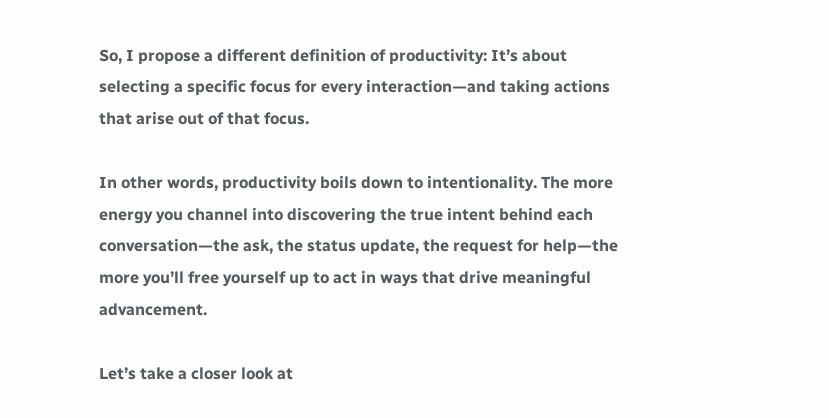So, I propose a different definition of productivity: It’s about selecting a specific focus for every interaction—and taking actions that arise out of that focus.

In other words, productivity boils down to intentionality. The more energy you channel into discovering the true intent behind each conversation—the ask, the status update, the request for help—the more you’ll free yourself up to act in ways that drive meaningful advancement.

Let’s take a closer look at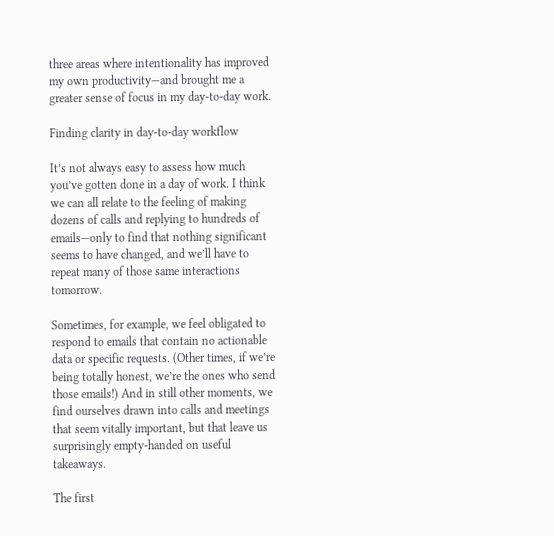three areas where intentionality has improved my own productivity—and brought me a greater sense of focus in my day-to-day work.

Finding clarity in day-to-day workflow

It’s not always easy to assess how much you’ve gotten done in a day of work. I think we can all relate to the feeling of making dozens of calls and replying to hundreds of emails—only to find that nothing significant seems to have changed, and we’ll have to repeat many of those same interactions tomorrow.

Sometimes, for example, we feel obligated to respond to emails that contain no actionable data or specific requests. (Other times, if we’re being totally honest, we’re the ones who send those emails!) And in still other moments, we find ourselves drawn into calls and meetings that seem vitally important, but that leave us surprisingly empty-handed on useful takeaways.

The first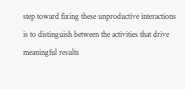step toward fixing these unproductive interactions is to distinguish between the activities that drive meaningful results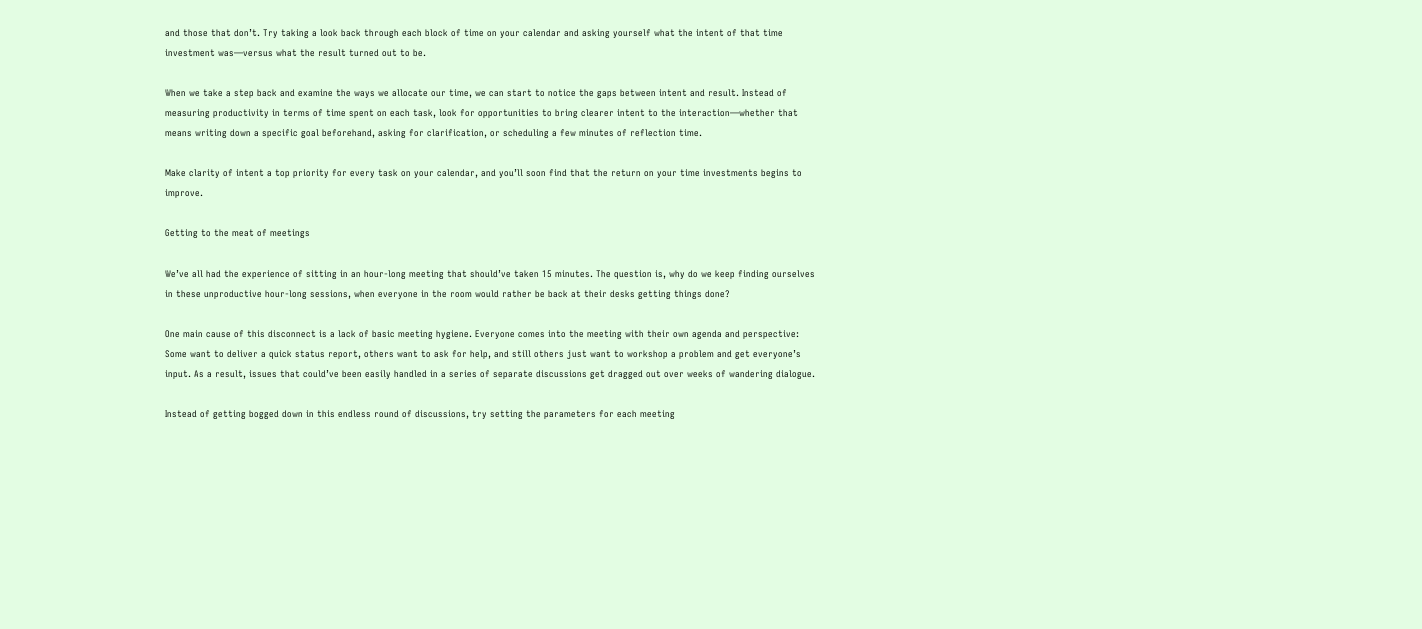and those that don’t. Try taking a look back through each block of time on your calendar and asking yourself what the intent of that time investment was—versus what the result turned out to be.

When we take a step back and examine the ways we allocate our time, we can start to notice the gaps between intent and result. Instead of measuring productivity in terms of time spent on each task, look for opportunities to bring clearer intent to the interaction—whether that means writing down a specific goal beforehand, asking for clarification, or scheduling a few minutes of reflection time.

Make clarity of intent a top priority for every task on your calendar, and you’ll soon find that the return on your time investments begins to improve.

Getting to the meat of meetings

We’ve all had the experience of sitting in an hour-long meeting that should’ve taken 15 minutes. The question is, why do we keep finding ourselves in these unproductive hour-long sessions, when everyone in the room would rather be back at their desks getting things done?

One main cause of this disconnect is a lack of basic meeting hygiene. Everyone comes into the meeting with their own agenda and perspective: Some want to deliver a quick status report, others want to ask for help, and still others just want to workshop a problem and get everyone’s input. As a result, issues that could’ve been easily handled in a series of separate discussions get dragged out over weeks of wandering dialogue.

Instead of getting bogged down in this endless round of discussions, try setting the parameters for each meeting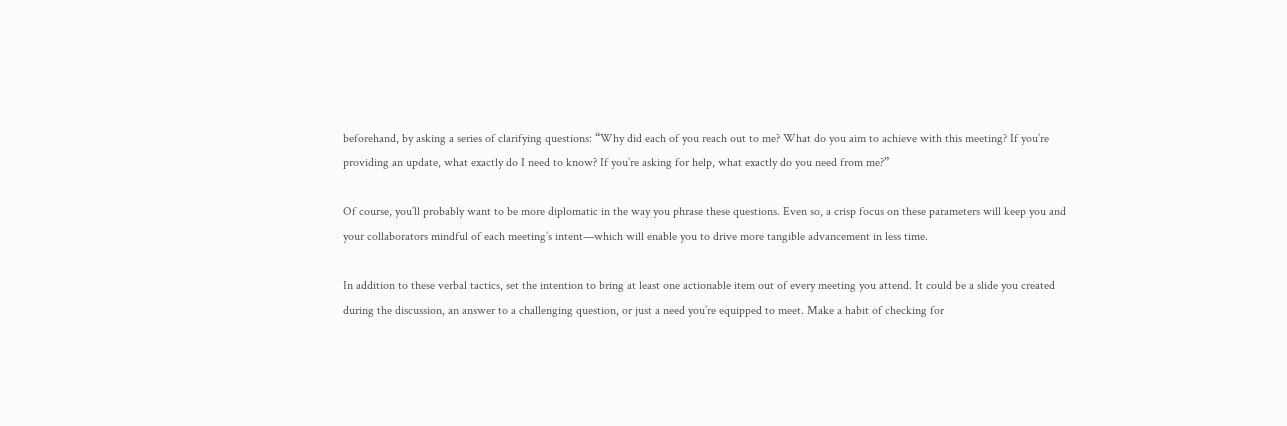beforehand, by asking a series of clarifying questions: “Why did each of you reach out to me? What do you aim to achieve with this meeting? If you’re providing an update, what exactly do I need to know? If you’re asking for help, what exactly do you need from me?”

Of course, you’ll probably want to be more diplomatic in the way you phrase these questions. Even so, a crisp focus on these parameters will keep you and your collaborators mindful of each meeting’s intent—which will enable you to drive more tangible advancement in less time.

In addition to these verbal tactics, set the intention to bring at least one actionable item out of every meeting you attend. It could be a slide you created during the discussion, an answer to a challenging question, or just a need you’re equipped to meet. Make a habit of checking for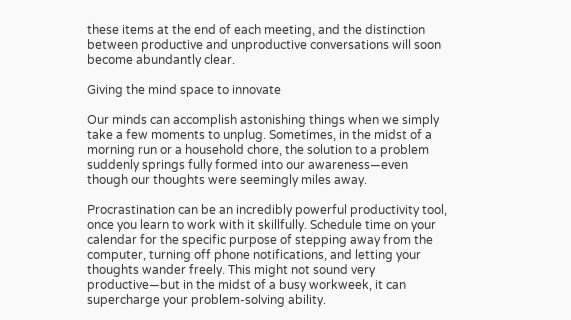these items at the end of each meeting, and the distinction between productive and unproductive conversations will soon become abundantly clear.

Giving the mind space to innovate

Our minds can accomplish astonishing things when we simply take a few moments to unplug. Sometimes, in the midst of a morning run or a household chore, the solution to a problem suddenly springs fully formed into our awareness—even though our thoughts were seemingly miles away.

Procrastination can be an incredibly powerful productivity tool, once you learn to work with it skillfully. Schedule time on your calendar for the specific purpose of stepping away from the computer, turning off phone notifications, and letting your thoughts wander freely. This might not sound very productive—but in the midst of a busy workweek, it can supercharge your problem-solving ability.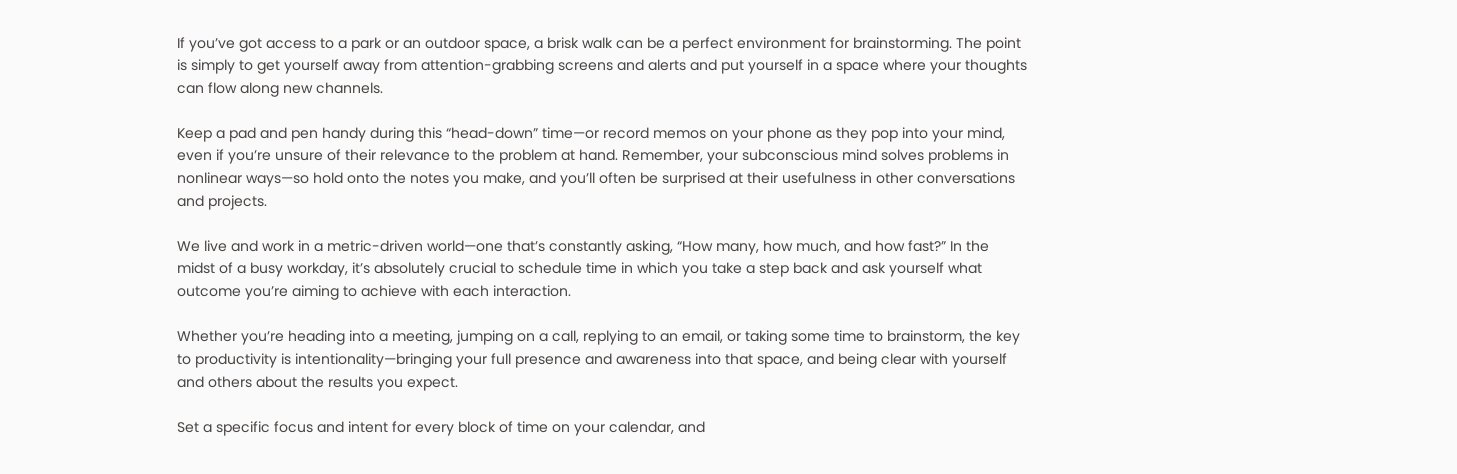If you’ve got access to a park or an outdoor space, a brisk walk can be a perfect environment for brainstorming. The point is simply to get yourself away from attention-grabbing screens and alerts and put yourself in a space where your thoughts can flow along new channels.

Keep a pad and pen handy during this “head-down” time—or record memos on your phone as they pop into your mind, even if you’re unsure of their relevance to the problem at hand. Remember, your subconscious mind solves problems in nonlinear ways—so hold onto the notes you make, and you’ll often be surprised at their usefulness in other conversations and projects.

We live and work in a metric-driven world—one that’s constantly asking, “How many, how much, and how fast?” In the midst of a busy workday, it’s absolutely crucial to schedule time in which you take a step back and ask yourself what outcome you’re aiming to achieve with each interaction.

Whether you’re heading into a meeting, jumping on a call, replying to an email, or taking some time to brainstorm, the key to productivity is intentionality—bringing your full presence and awareness into that space, and being clear with yourself and others about the results you expect.

Set a specific focus and intent for every block of time on your calendar, and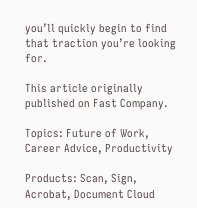you’ll quickly begin to find that traction you’re looking for.

This article originally published on Fast Company.

Topics: Future of Work, Career Advice, Productivity

Products: Scan, Sign, Acrobat, Document Cloud